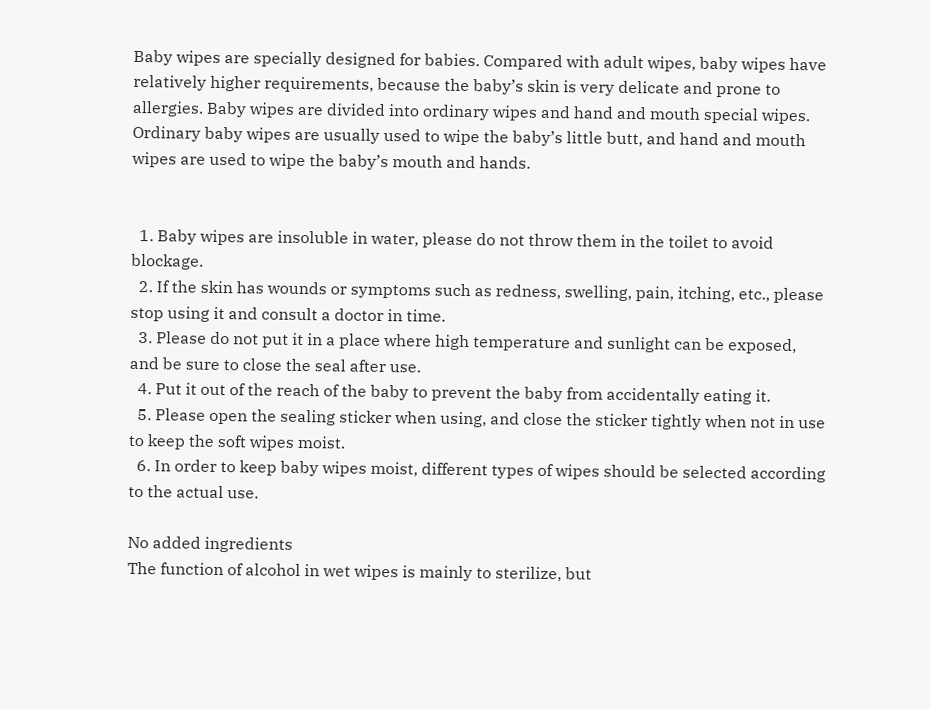Baby wipes are specially designed for babies. Compared with adult wipes, baby wipes have relatively higher requirements, because the baby’s skin is very delicate and prone to allergies. Baby wipes are divided into ordinary wipes and hand and mouth special wipes. Ordinary baby wipes are usually used to wipe the baby’s little butt, and hand and mouth wipes are used to wipe the baby’s mouth and hands.


  1. Baby wipes are insoluble in water, please do not throw them in the toilet to avoid blockage.
  2. If the skin has wounds or symptoms such as redness, swelling, pain, itching, etc., please stop using it and consult a doctor in time.
  3. Please do not put it in a place where high temperature and sunlight can be exposed, and be sure to close the seal after use.
  4. Put it out of the reach of the baby to prevent the baby from accidentally eating it.
  5. Please open the sealing sticker when using, and close the sticker tightly when not in use to keep the soft wipes moist.
  6. In order to keep baby wipes moist, different types of wipes should be selected according to the actual use.

No added ingredients
The function of alcohol in wet wipes is mainly to sterilize, but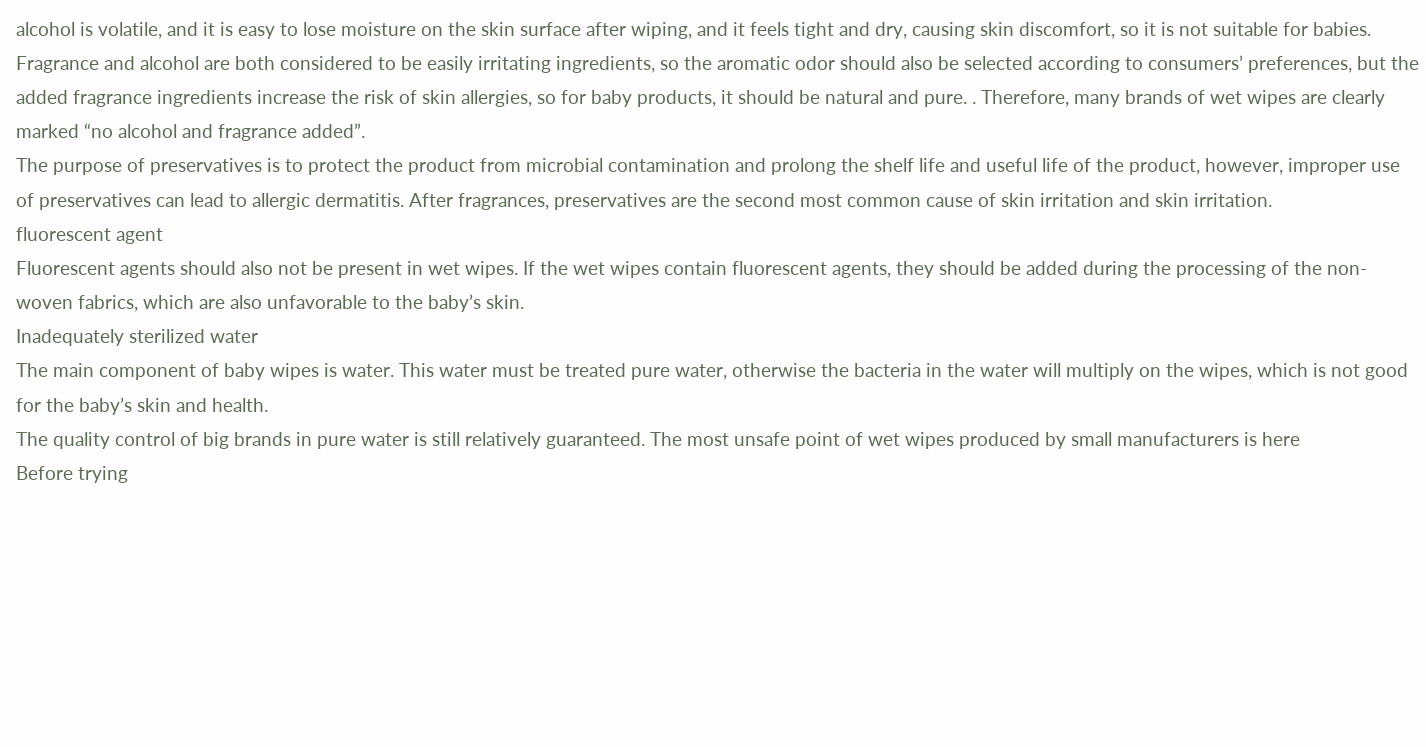alcohol is volatile, and it is easy to lose moisture on the skin surface after wiping, and it feels tight and dry, causing skin discomfort, so it is not suitable for babies.
Fragrance and alcohol are both considered to be easily irritating ingredients, so the aromatic odor should also be selected according to consumers’ preferences, but the added fragrance ingredients increase the risk of skin allergies, so for baby products, it should be natural and pure. . Therefore, many brands of wet wipes are clearly marked “no alcohol and fragrance added”.
The purpose of preservatives is to protect the product from microbial contamination and prolong the shelf life and useful life of the product, however, improper use of preservatives can lead to allergic dermatitis. After fragrances, preservatives are the second most common cause of skin irritation and skin irritation.
fluorescent agent
Fluorescent agents should also not be present in wet wipes. If the wet wipes contain fluorescent agents, they should be added during the processing of the non-woven fabrics, which are also unfavorable to the baby’s skin.
Inadequately sterilized water
The main component of baby wipes is water. This water must be treated pure water, otherwise the bacteria in the water will multiply on the wipes, which is not good for the baby’s skin and health.
The quality control of big brands in pure water is still relatively guaranteed. The most unsafe point of wet wipes produced by small manufacturers is here
Before trying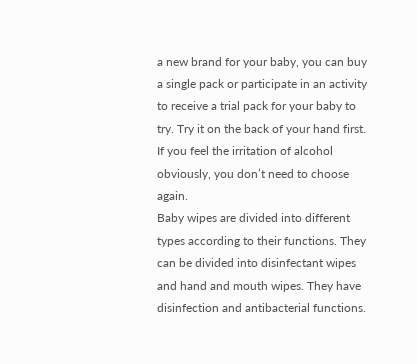a new brand for your baby, you can buy a single pack or participate in an activity to receive a trial pack for your baby to try. Try it on the back of your hand first. If you feel the irritation of alcohol obviously, you don’t need to choose again.
Baby wipes are divided into different types according to their functions. They can be divided into disinfectant wipes and hand and mouth wipes. They have disinfection and antibacterial functions.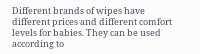Different brands of wipes have different prices and different comfort levels for babies. They can be used according to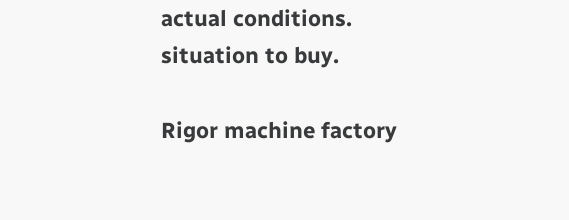actual conditions. situation to buy.

Rigor machine factory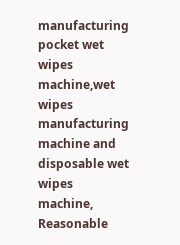manufacturing pocket wet wipes machine,wet wipes manufacturing machine and disposable wet wipes machine, Reasonable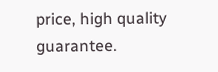price, high quality guarantee.